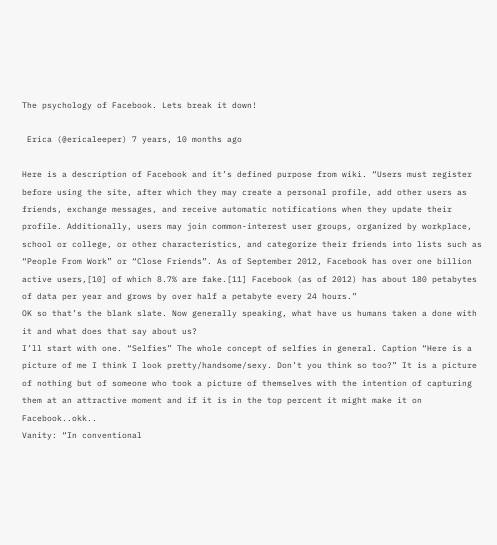The psychology of Facebook. Lets break it down!

 Erica (@ericaleeper) 7 years, 10 months ago

Here is a description of Facebook and it’s defined purpose from wiki. “Users must register before using the site, after which they may create a personal profile, add other users as friends, exchange messages, and receive automatic notifications when they update their profile. Additionally, users may join common-interest user groups, organized by workplace, school or college, or other characteristics, and categorize their friends into lists such as “People From Work” or “Close Friends”. As of September 2012, Facebook has over one billion active users,[10] of which 8.7% are fake.[11] Facebook (as of 2012) has about 180 petabytes of data per year and grows by over half a petabyte every 24 hours.”
OK so that’s the blank slate. Now generally speaking, what have us humans taken a done with it and what does that say about us?
I’ll start with one. “Selfies” The whole concept of selfies in general. Caption “Here is a picture of me I think I look pretty/handsome/sexy. Don’t you think so too?” It is a picture of nothing but of someone who took a picture of themselves with the intention of capturing them at an attractive moment and if it is in the top percent it might make it on Facebook..okk..
Vanity: “In conventional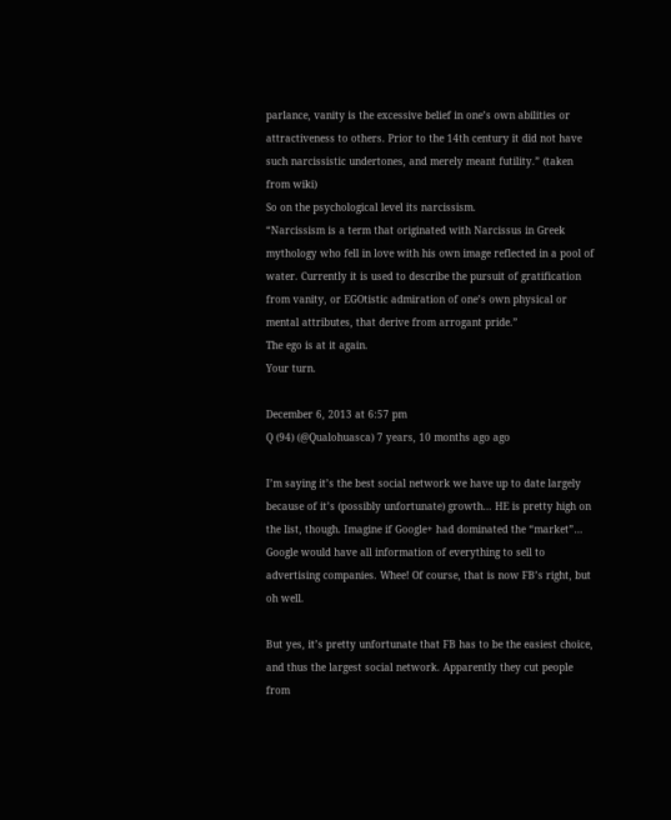parlance, vanity is the excessive belief in one’s own abilities or attractiveness to others. Prior to the 14th century it did not have such narcissistic undertones, and merely meant futility.” (taken from wiki)
So on the psychological level its narcissism.
“Narcissism is a term that originated with Narcissus in Greek mythology who fell in love with his own image reflected in a pool of water. Currently it is used to describe the pursuit of gratification from vanity, or EGOtistic admiration of one’s own physical or mental attributes, that derive from arrogant pride.”
The ego is at it again.
Your turn.

December 6, 2013 at 6:57 pm
Q (94) (@Qualohuasca) 7 years, 10 months ago ago

I’m saying it’s the best social network we have up to date largely because of it’s (possibly unfortunate) growth… HE is pretty high on the list, though. Imagine if Google+ had dominated the “market”… Google would have all information of everything to sell to advertising companies. Whee! Of course, that is now FB’s right, but oh well.

But yes, it’s pretty unfortunate that FB has to be the easiest choice, and thus the largest social network. Apparently they cut people from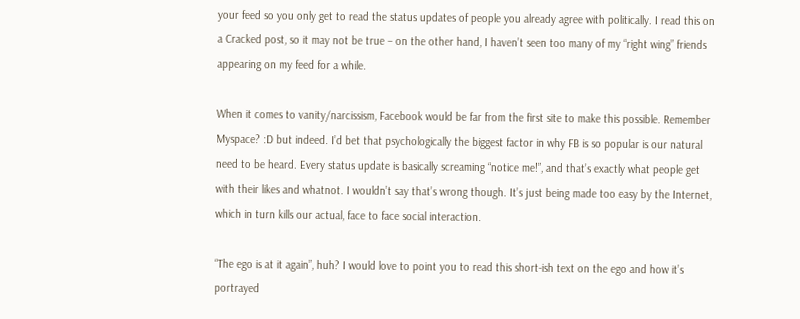your feed so you only get to read the status updates of people you already agree with politically. I read this on a Cracked post, so it may not be true – on the other hand, I haven’t seen too many of my “right wing” friends appearing on my feed for a while.

When it comes to vanity/narcissism, Facebook would be far from the first site to make this possible. Remember Myspace? :D but indeed. I’d bet that psychologically the biggest factor in why FB is so popular is our natural need to be heard. Every status update is basically screaming “notice me!”, and that’s exactly what people get with their likes and whatnot. I wouldn’t say that’s wrong though. It’s just being made too easy by the Internet, which in turn kills our actual, face to face social interaction.

“The ego is at it again”, huh? I would love to point you to read this short-ish text on the ego and how it’s portrayed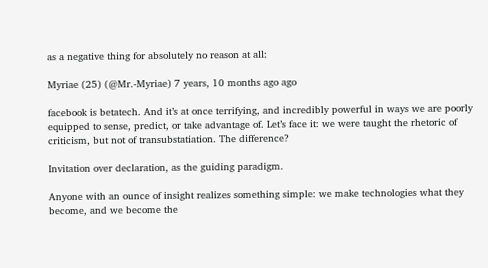as a negative thing for absolutely no reason at all:

Myriae (25) (@Mr.-Myriae) 7 years, 10 months ago ago

facebook is betatech. And it’s at once terrifying, and incredibly powerful in ways we are poorly equipped to sense, predict, or take advantage of. Let’s face it: we were taught the rhetoric of criticism, but not of transubstatiation. The difference?

Invitation over declaration, as the guiding paradigm.

Anyone with an ounce of insight realizes something simple: we make technologies what they become, and we become the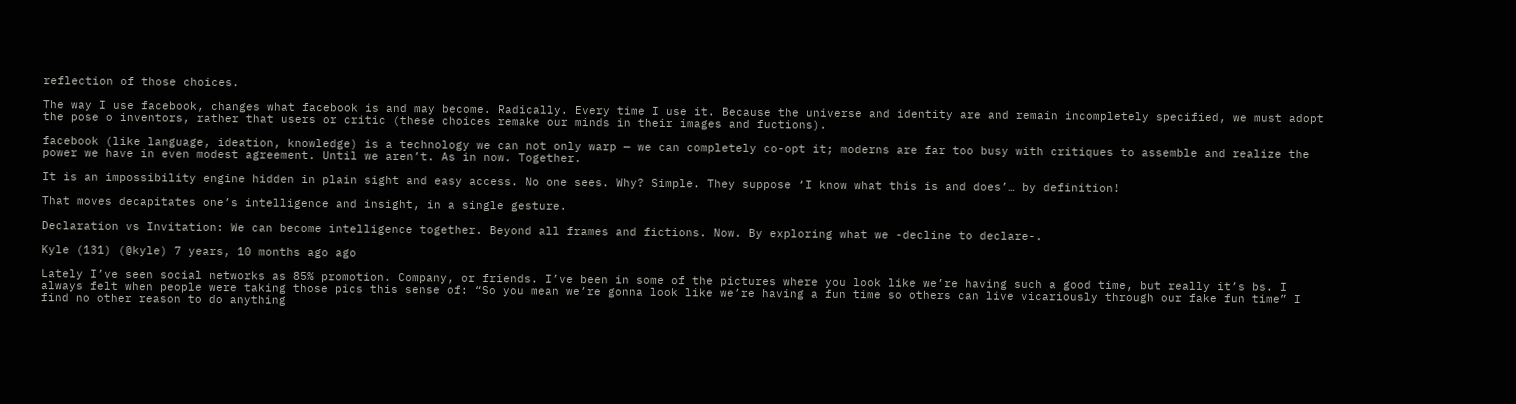reflection of those choices.

The way I use facebook, changes what facebook is and may become. Radically. Every time I use it. Because the universe and identity are and remain incompletely specified, we must adopt the pose o inventors, rather that users or critic (these choices remake our minds in their images and fuctions).

facebook (like language, ideation, knowledge) is a technology we can not only warp — we can completely co-opt it; moderns are far too busy with critiques to assemble and realize the power we have in even modest agreement. Until we aren’t. As in now. Together.

It is an impossibility engine hidden in plain sight and easy access. No one sees. Why? Simple. They suppose ‘I know what this is and does’… by definition!

That moves decapitates one’s intelligence and insight, in a single gesture.

Declaration vs Invitation: We can become intelligence together. Beyond all frames and fictions. Now. By exploring what we -decline to declare-.

Kyle (131) (@kyle) 7 years, 10 months ago ago

Lately I’ve seen social networks as 85% promotion. Company, or friends. I’ve been in some of the pictures where you look like we’re having such a good time, but really it’s bs. I always felt when people were taking those pics this sense of: “So you mean we’re gonna look like we’re having a fun time so others can live vicariously through our fake fun time” I find no other reason to do anything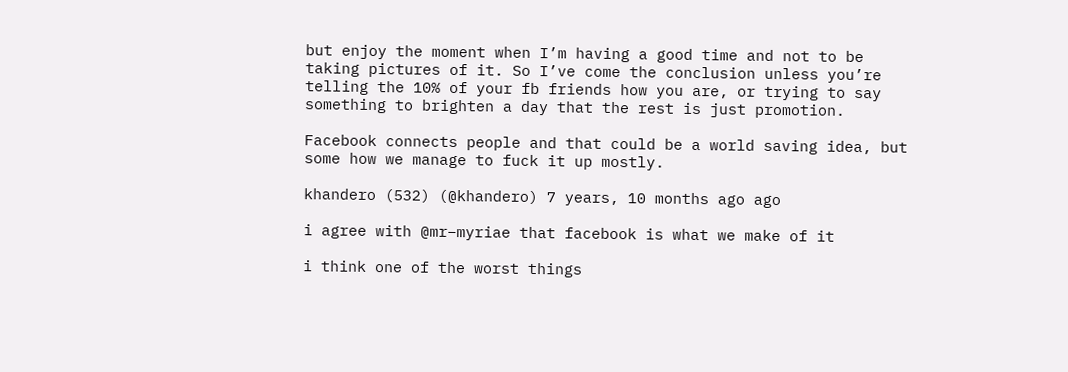but enjoy the moment when I’m having a good time and not to be taking pictures of it. So I’ve come the conclusion unless you’re telling the 10% of your fb friends how you are, or trying to say something to brighten a day that the rest is just promotion.

Facebook connects people and that could be a world saving idea, but some how we manage to fuck it up mostly.

khandero (532) (@khandero) 7 years, 10 months ago ago

i agree with @mr–myriae that facebook is what we make of it

i think one of the worst things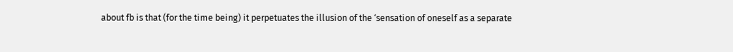about fb is that (for the time being) it perpetuates the illusion of the ‘sensation of oneself as a separate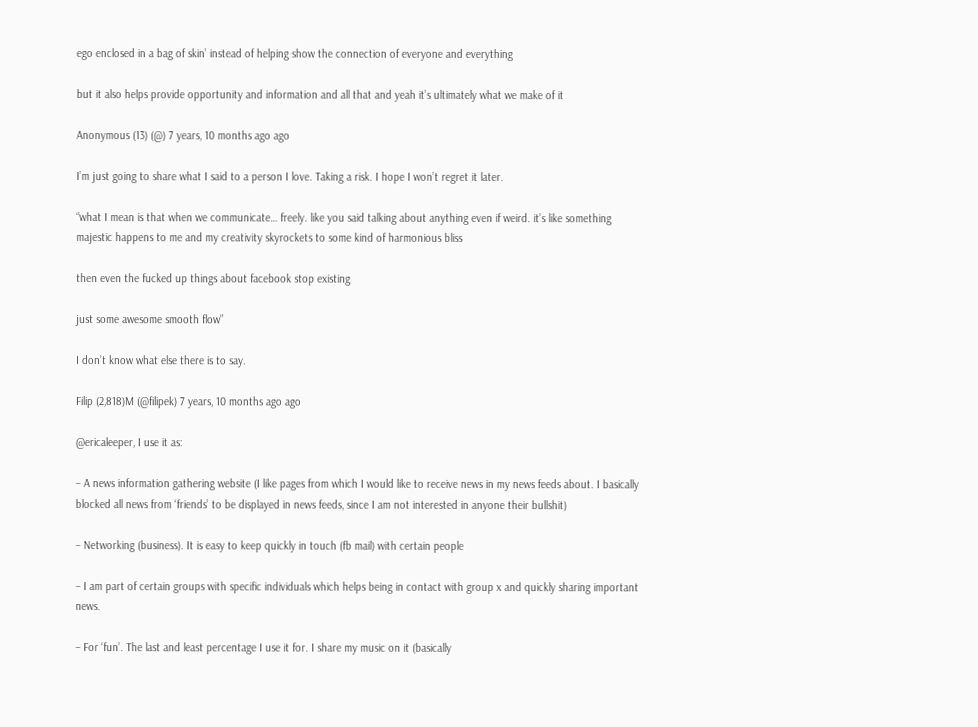ego enclosed in a bag of skin’ instead of helping show the connection of everyone and everything

but it also helps provide opportunity and information and all that and yeah it’s ultimately what we make of it

Anonymous (13) (@) 7 years, 10 months ago ago

I’m just going to share what I said to a person I love. Taking a risk. I hope I won’t regret it later.

“what I mean is that when we communicate… freely. like you said talking about anything even if weird. it’s like something majestic happens to me and my creativity skyrockets to some kind of harmonious bliss

then even the fucked up things about facebook stop existing

just some awesome smooth flow”

I don’t know what else there is to say.

Filip (2,818)M (@filipek) 7 years, 10 months ago ago

@ericaleeper, I use it as:

– A news information gathering website (I like pages from which I would like to receive news in my news feeds about. I basically blocked all news from ‘friends’ to be displayed in news feeds, since I am not interested in anyone their bullshit)

– Networking (business). It is easy to keep quickly in touch (fb mail) with certain people

– I am part of certain groups with specific individuals which helps being in contact with group x and quickly sharing important news.

– For ‘fun’. The last and least percentage I use it for. I share my music on it (basically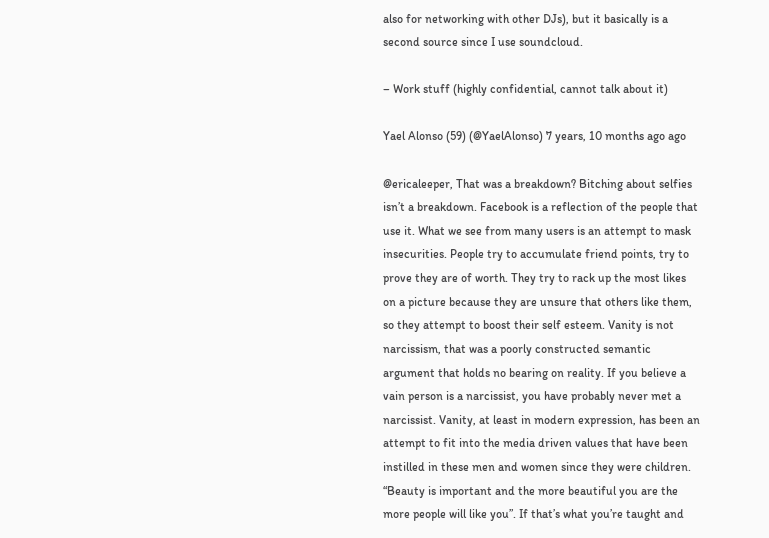also for networking with other DJs), but it basically is a second source since I use soundcloud.

– Work stuff (highly confidential, cannot talk about it)

Yael Alonso (59) (@YaelAlonso) 7 years, 10 months ago ago

@ericaleeper, That was a breakdown? Bitching about selfies isn’t a breakdown. Facebook is a reflection of the people that use it. What we see from many users is an attempt to mask insecurities. People try to accumulate friend points, try to prove they are of worth. They try to rack up the most likes on a picture because they are unsure that others like them, so they attempt to boost their self esteem. Vanity is not narcissism, that was a poorly constructed semantic argument that holds no bearing on reality. If you believe a vain person is a narcissist, you have probably never met a narcissist. Vanity, at least in modern expression, has been an attempt to fit into the media driven values that have been instilled in these men and women since they were children. “Beauty is important and the more beautiful you are the more people will like you”. If that’s what you’re taught and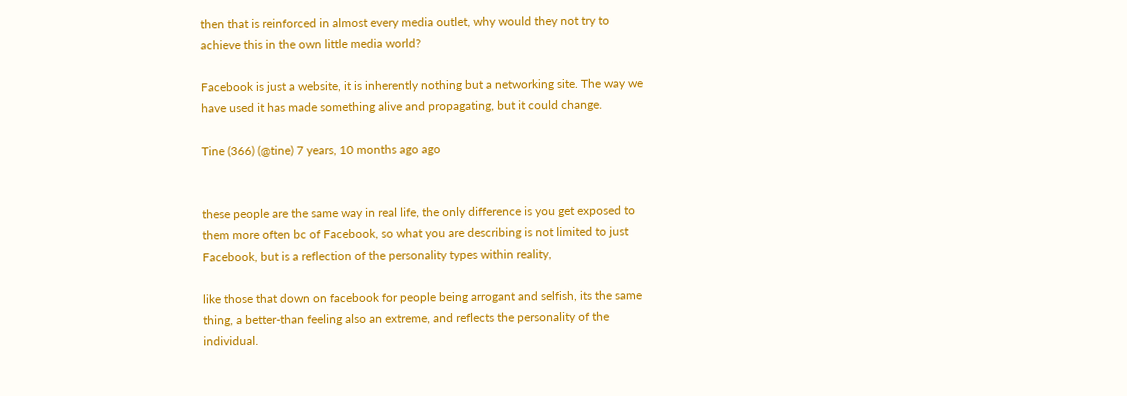then that is reinforced in almost every media outlet, why would they not try to achieve this in the own little media world?

Facebook is just a website, it is inherently nothing but a networking site. The way we have used it has made something alive and propagating, but it could change.

Tine (366) (@tine) 7 years, 10 months ago ago


these people are the same way in real life, the only difference is you get exposed to them more often bc of Facebook, so what you are describing is not limited to just Facebook, but is a reflection of the personality types within reality,

like those that down on facebook for people being arrogant and selfish, its the same thing, a better-than feeling also an extreme, and reflects the personality of the individual.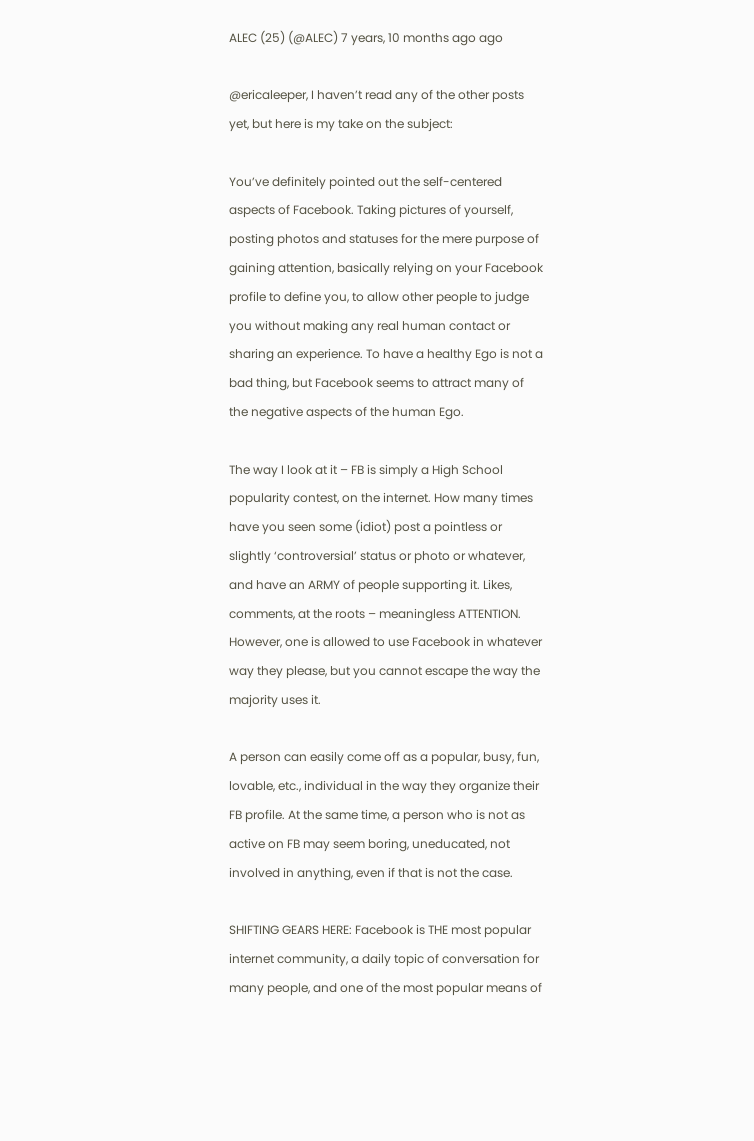ALEC (25) (@ALEC) 7 years, 10 months ago ago

@ericaleeper, I haven’t read any of the other posts yet, but here is my take on the subject:

You’ve definitely pointed out the self-centered aspects of Facebook. Taking pictures of yourself, posting photos and statuses for the mere purpose of gaining attention, basically relying on your Facebook profile to define you, to allow other people to judge you without making any real human contact or sharing an experience. To have a healthy Ego is not a bad thing, but Facebook seems to attract many of the negative aspects of the human Ego.

The way I look at it – FB is simply a High School popularity contest, on the internet. How many times have you seen some (idiot) post a pointless or slightly ‘controversial’ status or photo or whatever, and have an ARMY of people supporting it. Likes, comments, at the roots – meaningless ATTENTION. However, one is allowed to use Facebook in whatever way they please, but you cannot escape the way the majority uses it.

A person can easily come off as a popular, busy, fun, lovable, etc., individual in the way they organize their FB profile. At the same time, a person who is not as active on FB may seem boring, uneducated, not involved in anything, even if that is not the case.

SHIFTING GEARS HERE: Facebook is THE most popular internet community, a daily topic of conversation for many people, and one of the most popular means of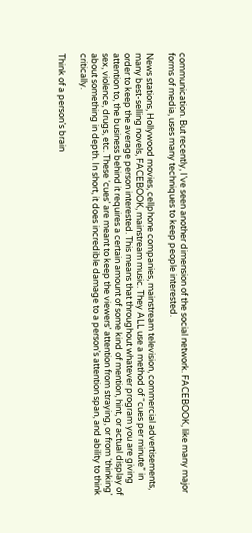communication. But recently, I’ve seen another dimension of the social network. FACEBOOK, like many major forms of media, uses many techniques to keep people interested.

News stations, Hollywood movies, cellphone companies, mainstream television, commercial advertisements, many best-selling novels, FACEBOOK, mainstream music. They ALL use a method of “cues per minute” in order to keep the average person interested. This means that throughout whatever program you are giving attention to, the business behind it requires a certain amount of some kind of mention, hint, or actual display of sex, violence, drugs, etc. These ‘cues’ are meant to keep the viewers’ attention from straying, or from ‘thinking’ about something in depth. In short, it does incredible damage to a person’s attention span, and ability to think critically.

Think of a person’s brain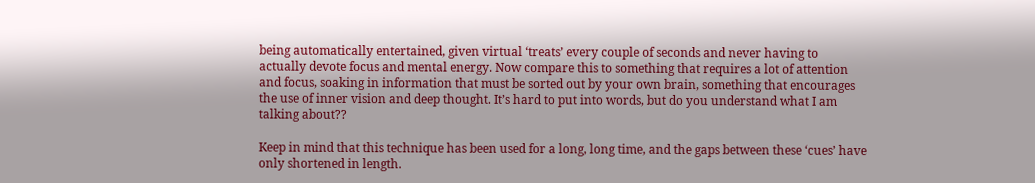being automatically entertained, given virtual ‘treats’ every couple of seconds and never having to actually devote focus and mental energy. Now compare this to something that requires a lot of attention and focus, soaking in information that must be sorted out by your own brain, something that encourages the use of inner vision and deep thought. It’s hard to put into words, but do you understand what I am talking about??

Keep in mind that this technique has been used for a long, long time, and the gaps between these ‘cues’ have only shortened in length.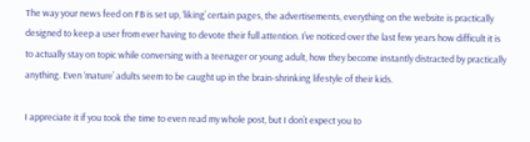The way your news feed on FB is set up, ‘liking’ certain pages, the advertisements, everything on the website is practically designed to keep a user from ever having to devote their full attention. I’ve noticed over the last few years how difficult it is to actually stay on topic while conversing with a teenager or young adult, how they become instantly distracted by practically anything. Even ‘mature’ adults seem to be caught up in the brain-shrinking lifestyle of their kids.

I appreciate it if you took the time to even read my whole post, but I don’t expect you to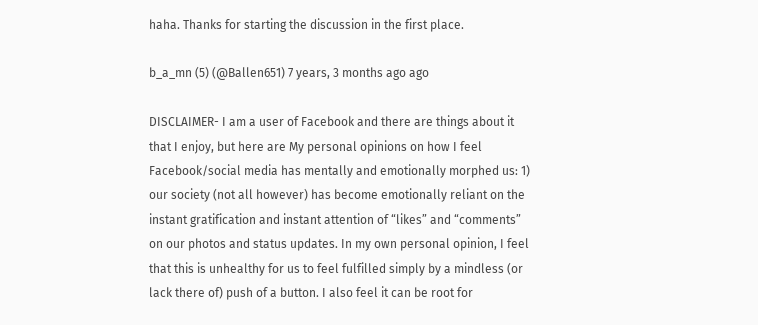haha. Thanks for starting the discussion in the first place.

b_a_mn (5) (@Ballen651) 7 years, 3 months ago ago

DISCLAIMER- I am a user of Facebook and there are things about it that I enjoy, but here are My personal opinions on how I feel Facebook/social media has mentally and emotionally morphed us: 1) our society (not all however) has become emotionally reliant on the instant gratification and instant attention of “likes” and “comments” on our photos and status updates. In my own personal opinion, I feel that this is unhealthy for us to feel fulfilled simply by a mindless (or lack there of) push of a button. I also feel it can be root for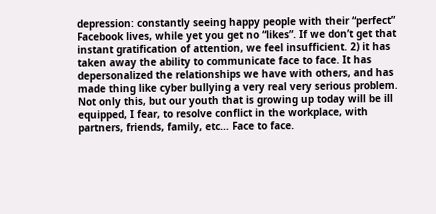depression: constantly seeing happy people with their “perfect” Facebook lives, while yet you get no “likes”. If we don’t get that instant gratification of attention, we feel insufficient. 2) it has taken away the ability to communicate face to face. It has depersonalized the relationships we have with others, and has made thing like cyber bullying a very real very serious problem. Not only this, but our youth that is growing up today will be ill equipped, I fear, to resolve conflict in the workplace, with partners, friends, family, etc… Face to face.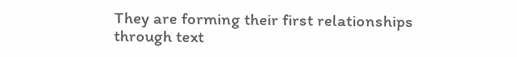They are forming their first relationships through text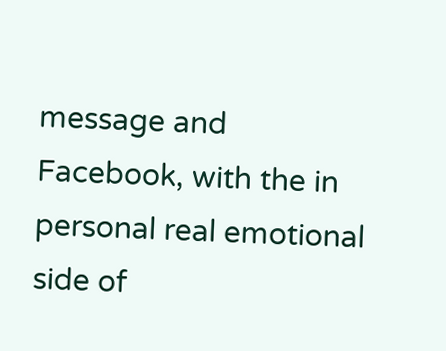message and Facebook, with the in personal real emotional side of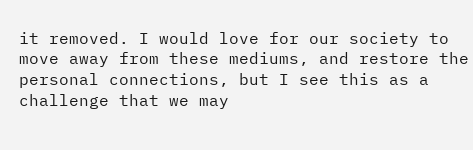it removed. I would love for our society to move away from these mediums, and restore the personal connections, but I see this as a challenge that we may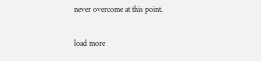never overcome at this point.

load more